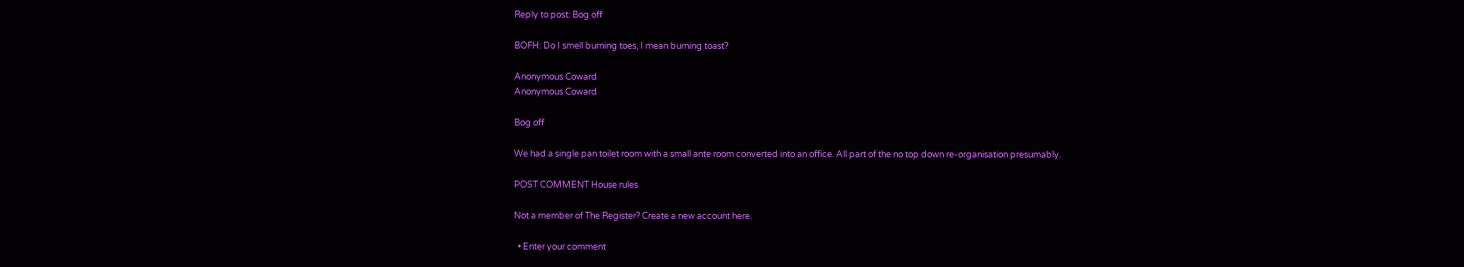Reply to post: Bog off

BOFH: Do I smell burning toes, I mean burning toast?

Anonymous Coward
Anonymous Coward

Bog off

We had a single pan toilet room with a small ante room converted into an office. All part of the no top down re-organisation presumably.

POST COMMENT House rules

Not a member of The Register? Create a new account here.

  • Enter your comment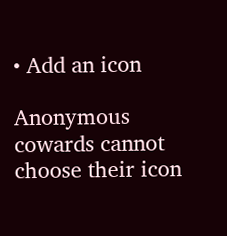• Add an icon

Anonymous cowards cannot choose their icon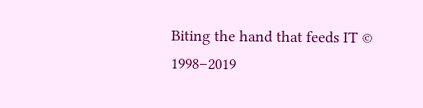Biting the hand that feeds IT © 1998–2019